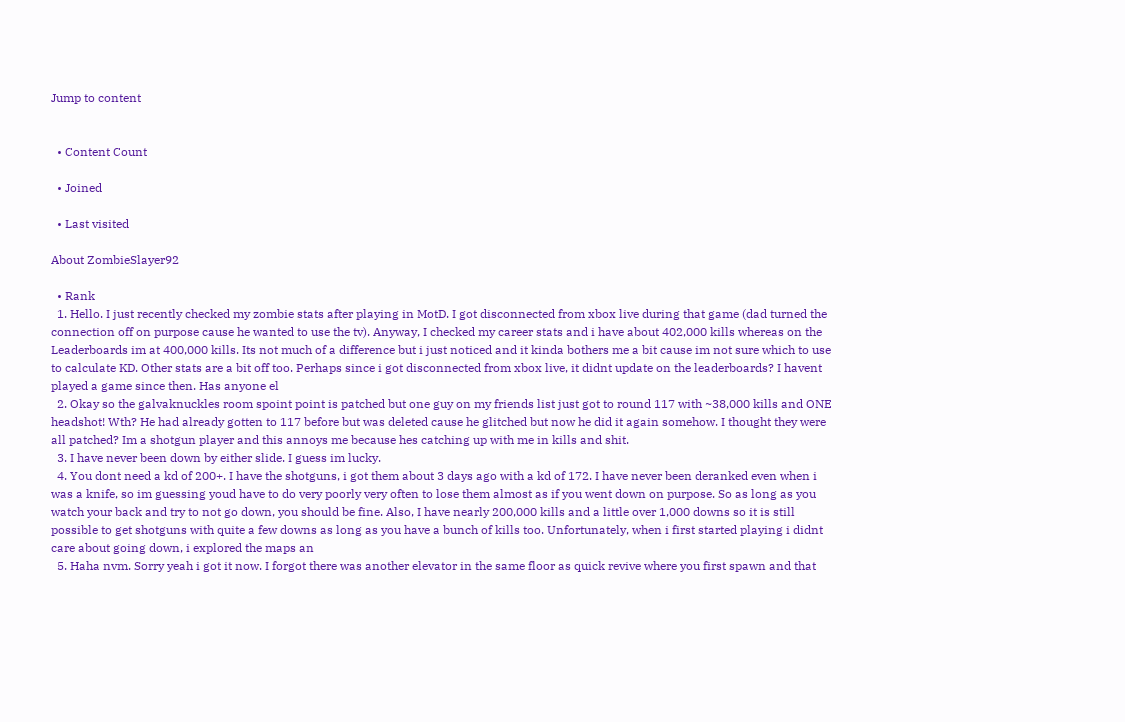Jump to content


  • Content Count

  • Joined

  • Last visited

About ZombieSlayer92

  • Rank
  1. Hello. I just recently checked my zombie stats after playing in MotD. I got disconnected from xbox live during that game (dad turned the connection off on purpose cause he wanted to use the tv). Anyway, I checked my career stats and i have about 402,000 kills whereas on the Leaderboards im at 400,000 kills. Its not much of a difference but i just noticed and it kinda bothers me a bit cause im not sure which to use to calculate KD. Other stats are a bit off too. Perhaps since i got disconnected from xbox live, it didnt update on the leaderboards? I havent played a game since then. Has anyone el
  2. Okay so the galvaknuckles room spoint point is patched but one guy on my friends list just got to round 117 with ~38,000 kills and ONE headshot! Wth? He had already gotten to 117 before but was deleted cause he glitched but now he did it again somehow. I thought they were all patched? Im a shotgun player and this annoys me because hes catching up with me in kills and shit.
  3. I have never been down by either slide. I guess im lucky.
  4. You dont need a kd of 200+. I have the shotguns, i got them about 3 days ago with a kd of 172. I have never been deranked even when i was a knife, so im guessing youd have to do very poorly very often to lose them almost as if you went down on purpose. So as long as you watch your back and try to not go down, you should be fine. Also, I have nearly 200,000 kills and a little over 1,000 downs so it is still possible to get shotguns with quite a few downs as long as you have a bunch of kills too. Unfortunately, when i first started playing i didnt care about going down, i explored the maps an
  5. Haha nvm. Sorry yeah i got it now. I forgot there was another elevator in the same floor as quick revive where you first spawn and that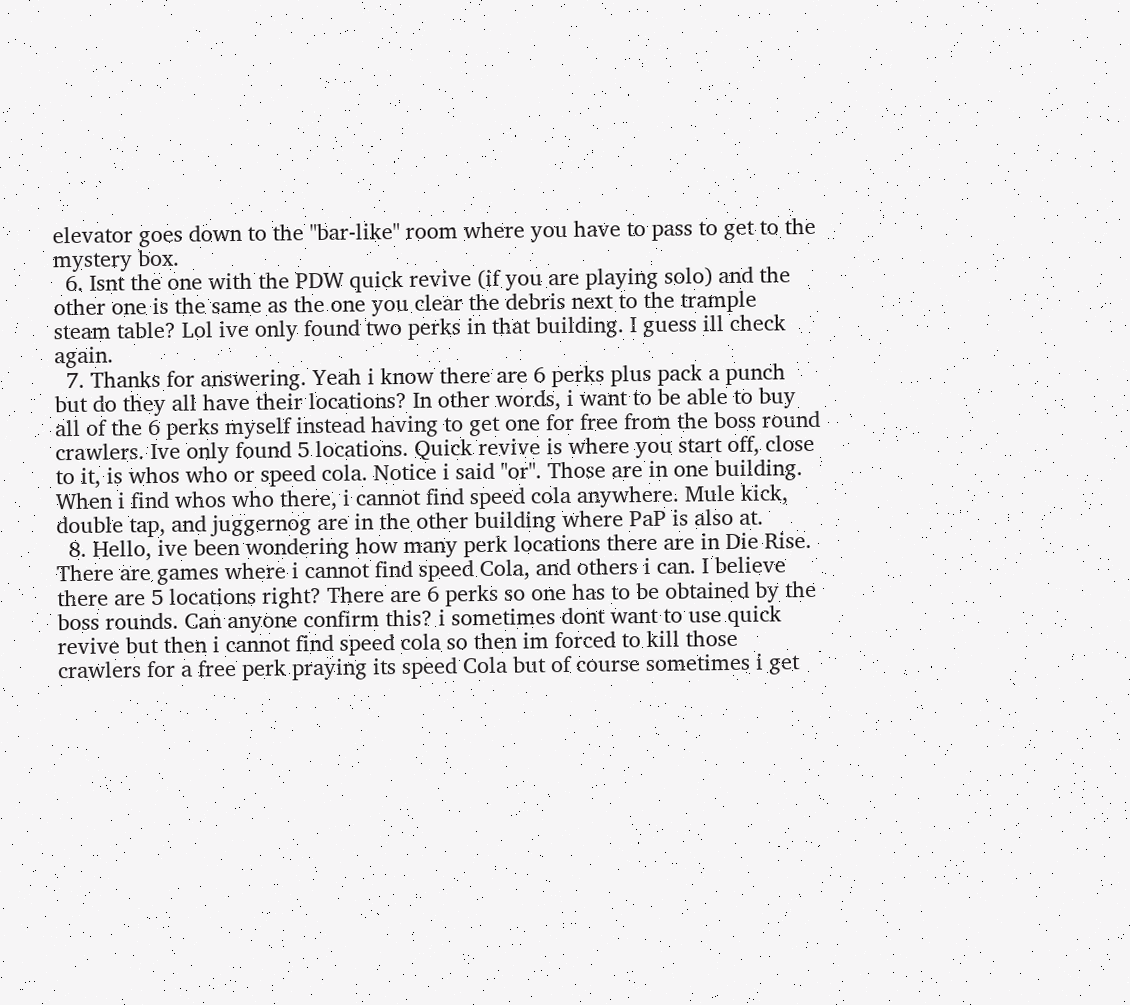elevator goes down to the "bar-like" room where you have to pass to get to the mystery box.
  6. Isnt the one with the PDW quick revive (if you are playing solo) and the other one is the same as the one you clear the debris next to the trample steam table? Lol ive only found two perks in that building. I guess ill check again.
  7. Thanks for answering. Yeah i know there are 6 perks plus pack a punch but do they all have their locations? In other words, i want to be able to buy all of the 6 perks myself instead having to get one for free from the boss round crawlers. Ive only found 5 locations. Quick revive is where you start off, close to it, is whos who or speed cola. Notice i said "or". Those are in one building. When i find whos who there, i cannot find speed cola anywhere. Mule kick, double tap, and juggernog are in the other building where PaP is also at.
  8. Hello, ive been wondering how many perk locations there are in Die Rise. There are games where i cannot find speed Cola, and others i can. I believe there are 5 locations right? There are 6 perks so one has to be obtained by the boss rounds. Can anyone confirm this? i sometimes dont want to use quick revive but then i cannot find speed cola so then im forced to kill those crawlers for a free perk praying its speed Cola but of course sometimes i get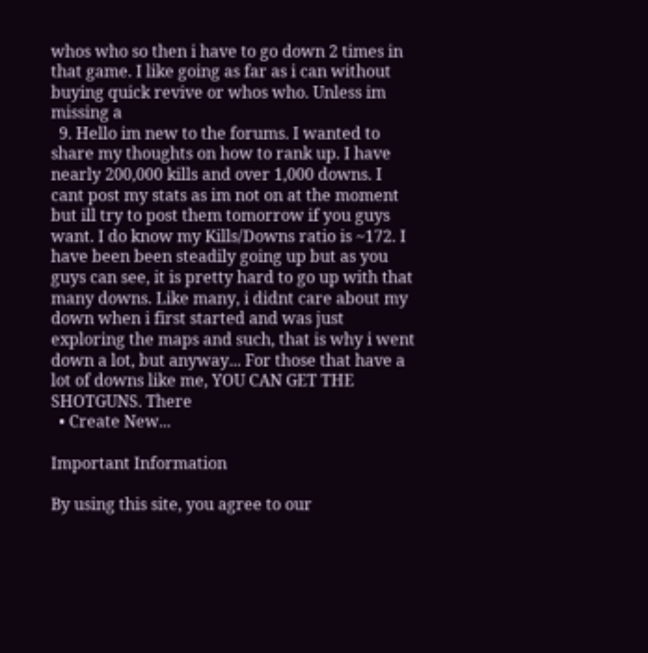whos who so then i have to go down 2 times in that game. I like going as far as i can without buying quick revive or whos who. Unless im missing a
  9. Hello im new to the forums. I wanted to share my thoughts on how to rank up. I have nearly 200,000 kills and over 1,000 downs. I cant post my stats as im not on at the moment but ill try to post them tomorrow if you guys want. I do know my Kills/Downs ratio is ~172. I have been been steadily going up but as you guys can see, it is pretty hard to go up with that many downs. Like many, i didnt care about my down when i first started and was just exploring the maps and such, that is why i went down a lot, but anyway... For those that have a lot of downs like me, YOU CAN GET THE SHOTGUNS. There
  • Create New...

Important Information

By using this site, you agree to our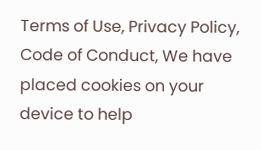Terms of Use, Privacy Policy, Code of Conduct, We have placed cookies on your device to help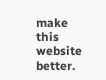make this website better.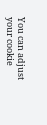You can adjust your cookie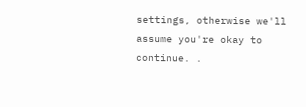settings, otherwise we'll assume you're okay to continue. .